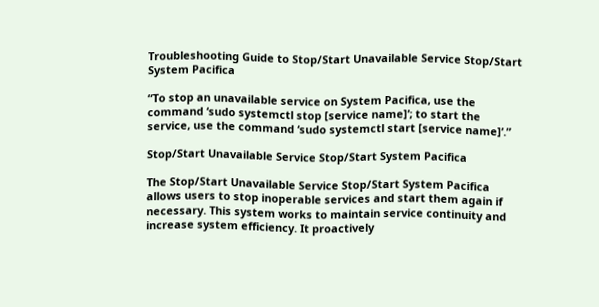Troubleshooting Guide to Stop/Start Unavailable Service Stop/Start System Pacifica

“To stop an unavailable service on System Pacifica, use the command ‘sudo systemctl stop [service name]’; to start the service, use the command ‘sudo systemctl start [service name]’.”

Stop/Start Unavailable Service Stop/Start System Pacifica

The Stop/Start Unavailable Service Stop/Start System Pacifica allows users to stop inoperable services and start them again if necessary. This system works to maintain service continuity and increase system efficiency. It proactively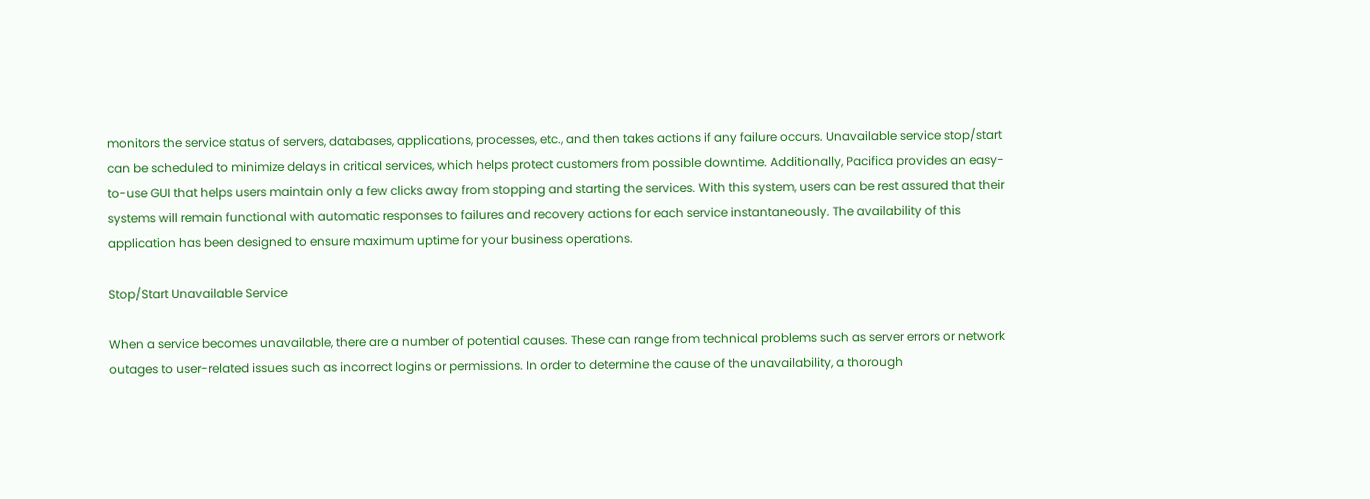monitors the service status of servers, databases, applications, processes, etc., and then takes actions if any failure occurs. Unavailable service stop/start can be scheduled to minimize delays in critical services, which helps protect customers from possible downtime. Additionally, Pacifica provides an easy-to-use GUI that helps users maintain only a few clicks away from stopping and starting the services. With this system, users can be rest assured that their systems will remain functional with automatic responses to failures and recovery actions for each service instantaneously. The availability of this application has been designed to ensure maximum uptime for your business operations.

Stop/Start Unavailable Service

When a service becomes unavailable, there are a number of potential causes. These can range from technical problems such as server errors or network outages to user-related issues such as incorrect logins or permissions. In order to determine the cause of the unavailability, a thorough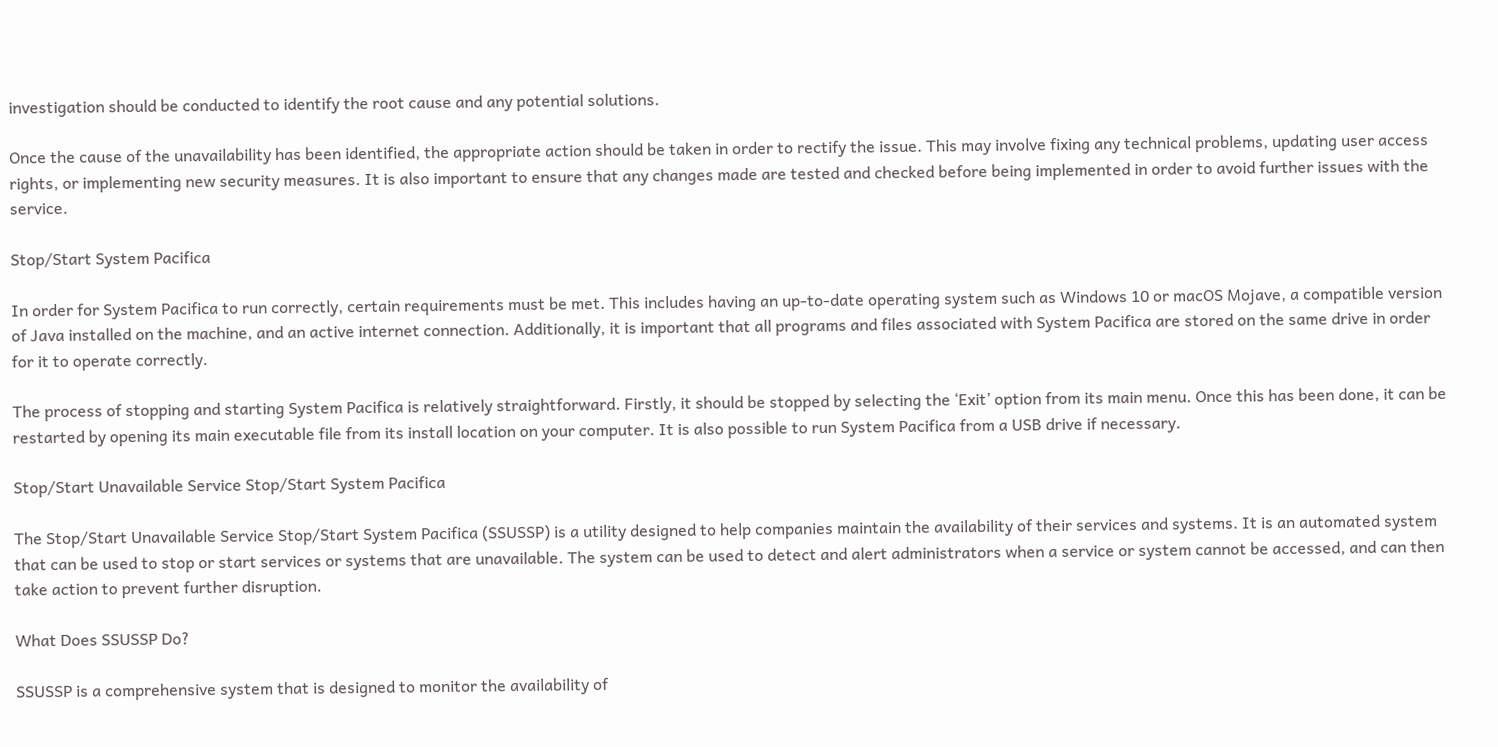investigation should be conducted to identify the root cause and any potential solutions.

Once the cause of the unavailability has been identified, the appropriate action should be taken in order to rectify the issue. This may involve fixing any technical problems, updating user access rights, or implementing new security measures. It is also important to ensure that any changes made are tested and checked before being implemented in order to avoid further issues with the service.

Stop/Start System Pacifica

In order for System Pacifica to run correctly, certain requirements must be met. This includes having an up-to-date operating system such as Windows 10 or macOS Mojave, a compatible version of Java installed on the machine, and an active internet connection. Additionally, it is important that all programs and files associated with System Pacifica are stored on the same drive in order for it to operate correctly.

The process of stopping and starting System Pacifica is relatively straightforward. Firstly, it should be stopped by selecting the ‘Exit’ option from its main menu. Once this has been done, it can be restarted by opening its main executable file from its install location on your computer. It is also possible to run System Pacifica from a USB drive if necessary.

Stop/Start Unavailable Service Stop/Start System Pacifica

The Stop/Start Unavailable Service Stop/Start System Pacifica (SSUSSP) is a utility designed to help companies maintain the availability of their services and systems. It is an automated system that can be used to stop or start services or systems that are unavailable. The system can be used to detect and alert administrators when a service or system cannot be accessed, and can then take action to prevent further disruption.

What Does SSUSSP Do?

SSUSSP is a comprehensive system that is designed to monitor the availability of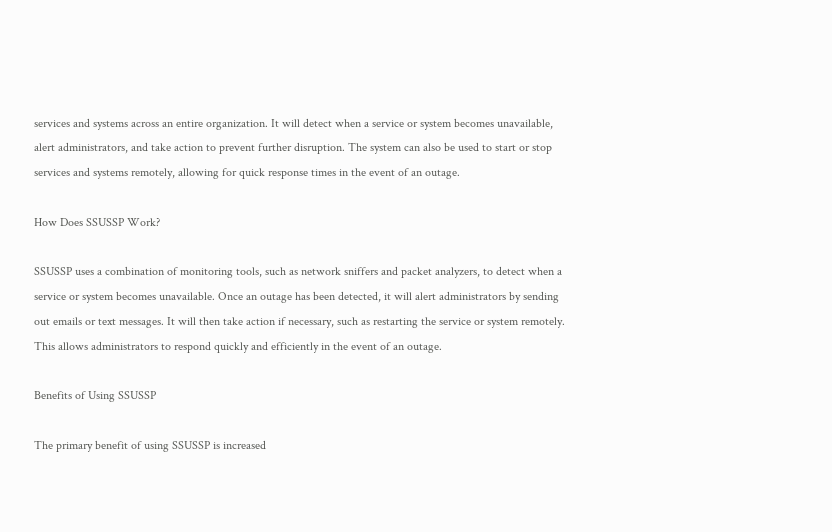services and systems across an entire organization. It will detect when a service or system becomes unavailable, alert administrators, and take action to prevent further disruption. The system can also be used to start or stop services and systems remotely, allowing for quick response times in the event of an outage.

How Does SSUSSP Work?

SSUSSP uses a combination of monitoring tools, such as network sniffers and packet analyzers, to detect when a service or system becomes unavailable. Once an outage has been detected, it will alert administrators by sending out emails or text messages. It will then take action if necessary, such as restarting the service or system remotely. This allows administrators to respond quickly and efficiently in the event of an outage.

Benefits of Using SSUSSP

The primary benefit of using SSUSSP is increased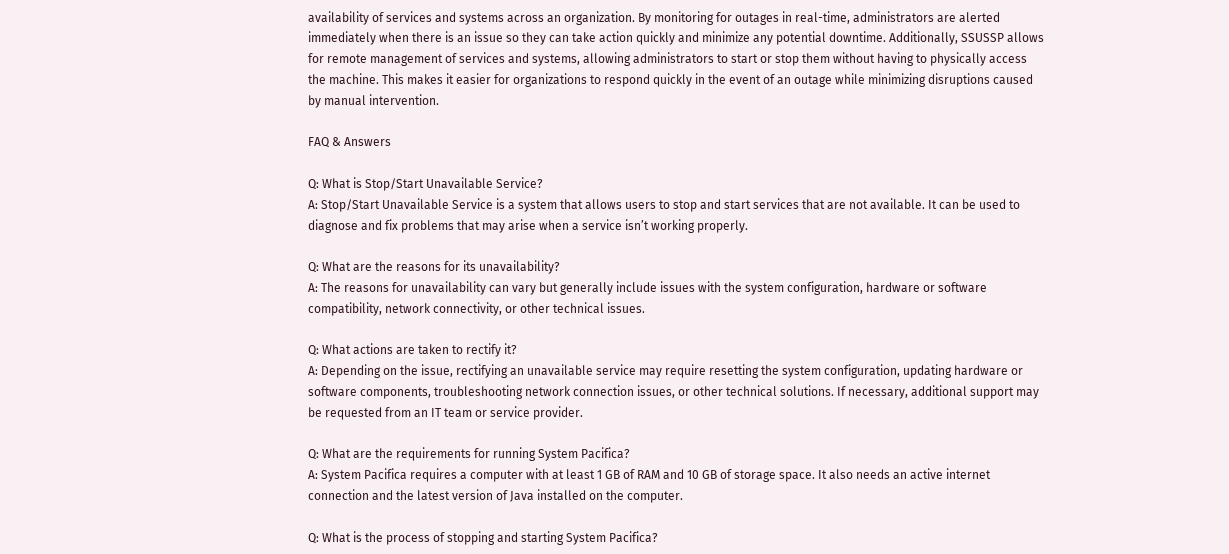availability of services and systems across an organization. By monitoring for outages in real-time, administrators are alerted immediately when there is an issue so they can take action quickly and minimize any potential downtime. Additionally, SSUSSP allows for remote management of services and systems, allowing administrators to start or stop them without having to physically access the machine. This makes it easier for organizations to respond quickly in the event of an outage while minimizing disruptions caused by manual intervention.

FAQ & Answers

Q: What is Stop/Start Unavailable Service?
A: Stop/Start Unavailable Service is a system that allows users to stop and start services that are not available. It can be used to diagnose and fix problems that may arise when a service isn’t working properly.

Q: What are the reasons for its unavailability?
A: The reasons for unavailability can vary but generally include issues with the system configuration, hardware or software compatibility, network connectivity, or other technical issues.

Q: What actions are taken to rectify it?
A: Depending on the issue, rectifying an unavailable service may require resetting the system configuration, updating hardware or software components, troubleshooting network connection issues, or other technical solutions. If necessary, additional support may be requested from an IT team or service provider.

Q: What are the requirements for running System Pacifica?
A: System Pacifica requires a computer with at least 1 GB of RAM and 10 GB of storage space. It also needs an active internet connection and the latest version of Java installed on the computer.

Q: What is the process of stopping and starting System Pacifica?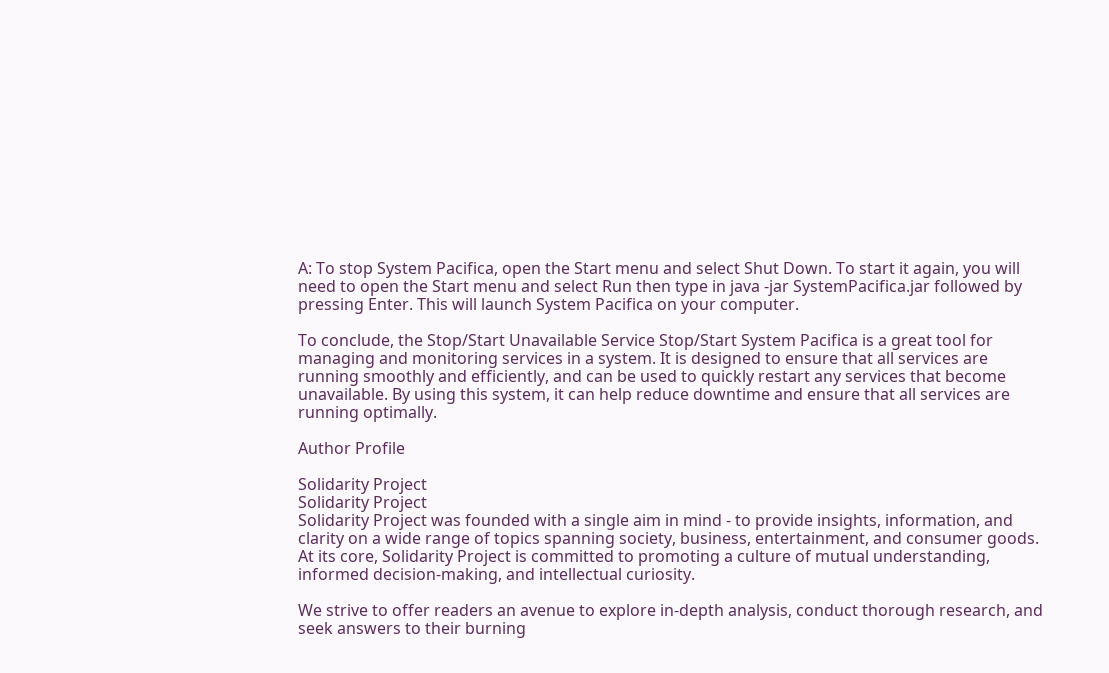A: To stop System Pacifica, open the Start menu and select Shut Down. To start it again, you will need to open the Start menu and select Run then type in java -jar SystemPacifica.jar followed by pressing Enter. This will launch System Pacifica on your computer.

To conclude, the Stop/Start Unavailable Service Stop/Start System Pacifica is a great tool for managing and monitoring services in a system. It is designed to ensure that all services are running smoothly and efficiently, and can be used to quickly restart any services that become unavailable. By using this system, it can help reduce downtime and ensure that all services are running optimally.

Author Profile

Solidarity Project
Solidarity Project
Solidarity Project was founded with a single aim in mind - to provide insights, information, and clarity on a wide range of topics spanning society, business, entertainment, and consumer goods. At its core, Solidarity Project is committed to promoting a culture of mutual understanding, informed decision-making, and intellectual curiosity.

We strive to offer readers an avenue to explore in-depth analysis, conduct thorough research, and seek answers to their burning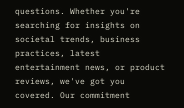questions. Whether you're searching for insights on societal trends, business practices, latest entertainment news, or product reviews, we've got you covered. Our commitment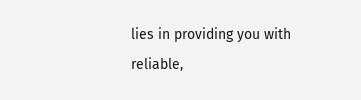lies in providing you with reliable,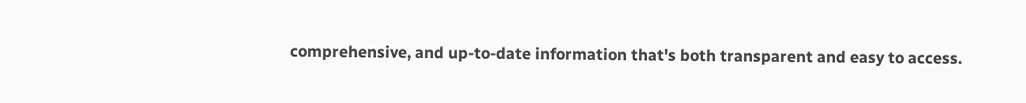comprehensive, and up-to-date information that's both transparent and easy to access.